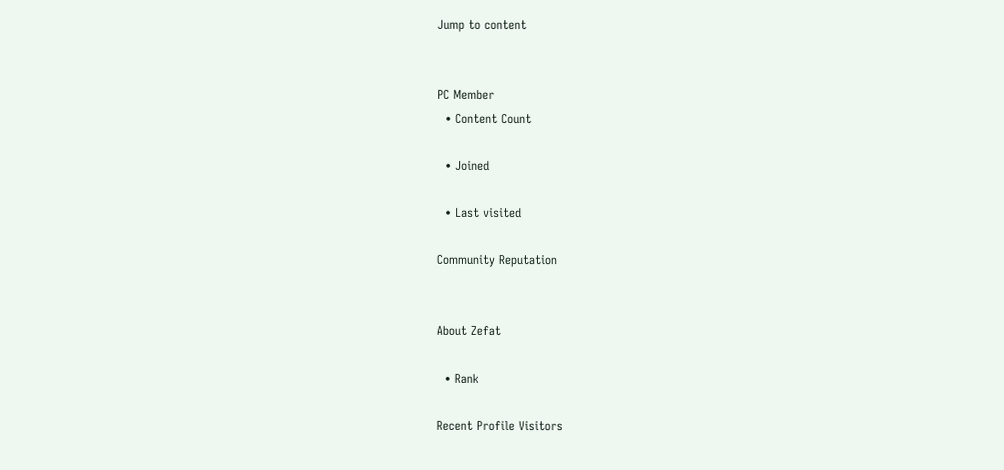Jump to content


PC Member
  • Content Count

  • Joined

  • Last visited

Community Reputation


About Zefat

  • Rank

Recent Profile Visitors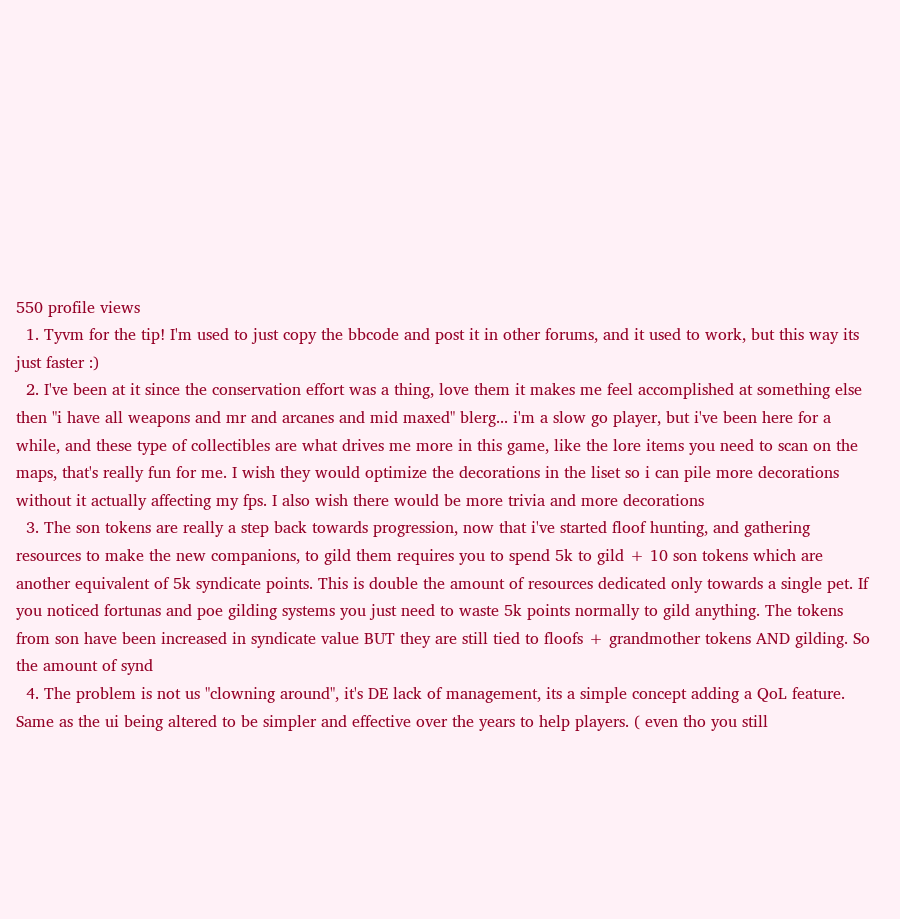550 profile views
  1. Tyvm for the tip! I'm used to just copy the bbcode and post it in other forums, and it used to work, but this way its just faster :)
  2. I've been at it since the conservation effort was a thing, love them it makes me feel accomplished at something else then "i have all weapons and mr and arcanes and mid maxed" blerg... i'm a slow go player, but i've been here for a while, and these type of collectibles are what drives me more in this game, like the lore items you need to scan on the maps, that's really fun for me. I wish they would optimize the decorations in the liset so i can pile more decorations without it actually affecting my fps. I also wish there would be more trivia and more decorations
  3. The son tokens are really a step back towards progression, now that i've started floof hunting, and gathering resources to make the new companions, to gild them requires you to spend 5k to gild + 10 son tokens which are another equivalent of 5k syndicate points. This is double the amount of resources dedicated only towards a single pet. If you noticed fortunas and poe gilding systems you just need to waste 5k points normally to gild anything. The tokens from son have been increased in syndicate value BUT they are still tied to floofs + grandmother tokens AND gilding. So the amount of synd
  4. The problem is not us "clowning around", it's DE lack of management, its a simple concept adding a QoL feature. Same as the ui being altered to be simpler and effective over the years to help players. ( even tho you still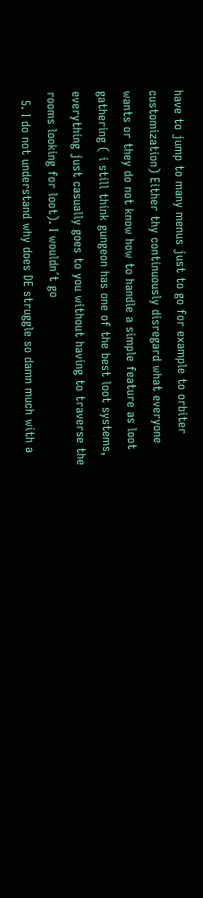have to jump to many menus just to go for example to orbiter customization) Either thy continuously disregard what everyone wants or they do not know how to handle a simple feature as loot gathering ( i still think gungeon has one of the best loot systems, everything just casually goes to you without having to traverse the rooms looking for loot). I wouldn´t go
  5. I do not understand why does DE struggle so damn much with a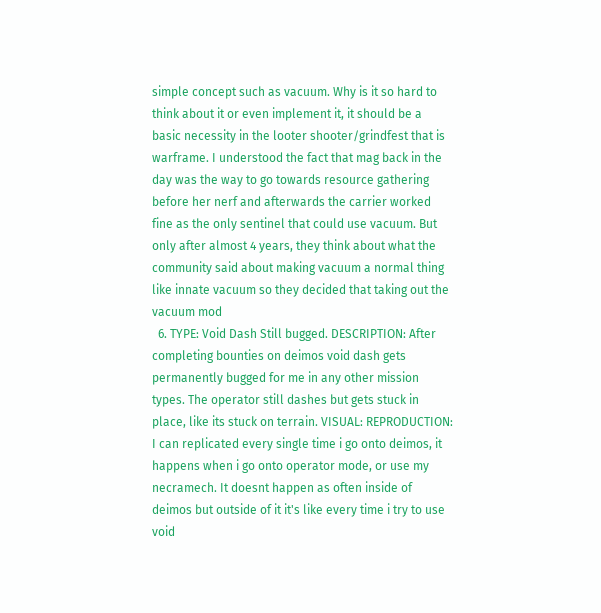simple concept such as vacuum. Why is it so hard to think about it or even implement it, it should be a basic necessity in the looter shooter/grindfest that is warframe. I understood the fact that mag back in the day was the way to go towards resource gathering before her nerf and afterwards the carrier worked fine as the only sentinel that could use vacuum. But only after almost 4 years, they think about what the community said about making vacuum a normal thing like innate vacuum so they decided that taking out the vacuum mod
  6. TYPE: Void Dash Still bugged. DESCRIPTION: After completing bounties on deimos void dash gets permanently bugged for me in any other mission types. The operator still dashes but gets stuck in place, like its stuck on terrain. VISUAL: REPRODUCTION: I can replicated every single time i go onto deimos, it happens when i go onto operator mode, or use my necramech. It doesnt happen as often inside of deimos but outside of it it's like every time i try to use void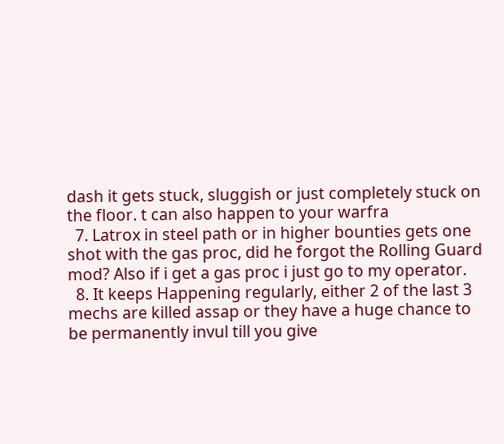dash it gets stuck, sluggish or just completely stuck on the floor. t can also happen to your warfra
  7. Latrox in steel path or in higher bounties gets one shot with the gas proc, did he forgot the Rolling Guard mod? Also if i get a gas proc i just go to my operator.
  8. It keeps Happening regularly, either 2 of the last 3 mechs are killed assap or they have a huge chance to be permanently invul till you give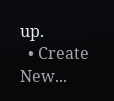up.
  • Create New...